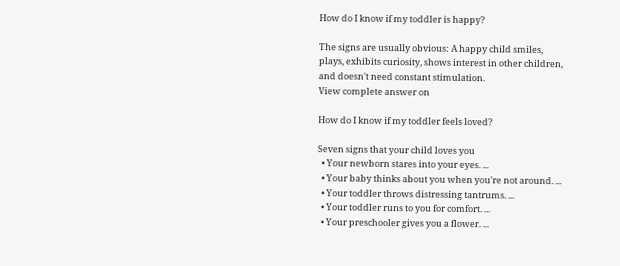How do I know if my toddler is happy?

The signs are usually obvious: A happy child smiles, plays, exhibits curiosity, shows interest in other children, and doesn't need constant stimulation.
View complete answer on

How do I know if my toddler feels loved?

Seven signs that your child loves you
  • Your newborn stares into your eyes. ...
  • Your baby thinks about you when you're not around. ...
  • Your toddler throws distressing tantrums. ...
  • Your toddler runs to you for comfort. ...
  • Your preschooler gives you a flower. ...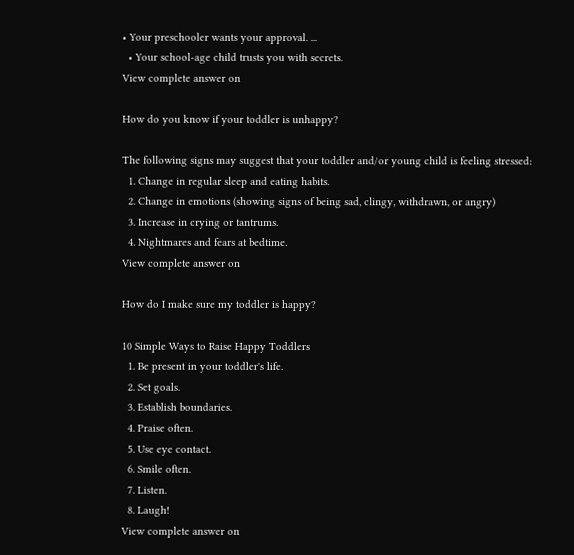• Your preschooler wants your approval. ...
  • Your school-age child trusts you with secrets.
View complete answer on

How do you know if your toddler is unhappy?

The following signs may suggest that your toddler and/or young child is feeling stressed:
  1. Change in regular sleep and eating habits.
  2. Change in emotions (showing signs of being sad, clingy, withdrawn, or angry)
  3. Increase in crying or tantrums.
  4. Nightmares and fears at bedtime.
View complete answer on

How do I make sure my toddler is happy?

10 Simple Ways to Raise Happy Toddlers
  1. Be present in your toddler's life.
  2. Set goals.
  3. Establish boundaries.
  4. Praise often.
  5. Use eye contact.
  6. Smile often.
  7. Listen.
  8. Laugh!
View complete answer on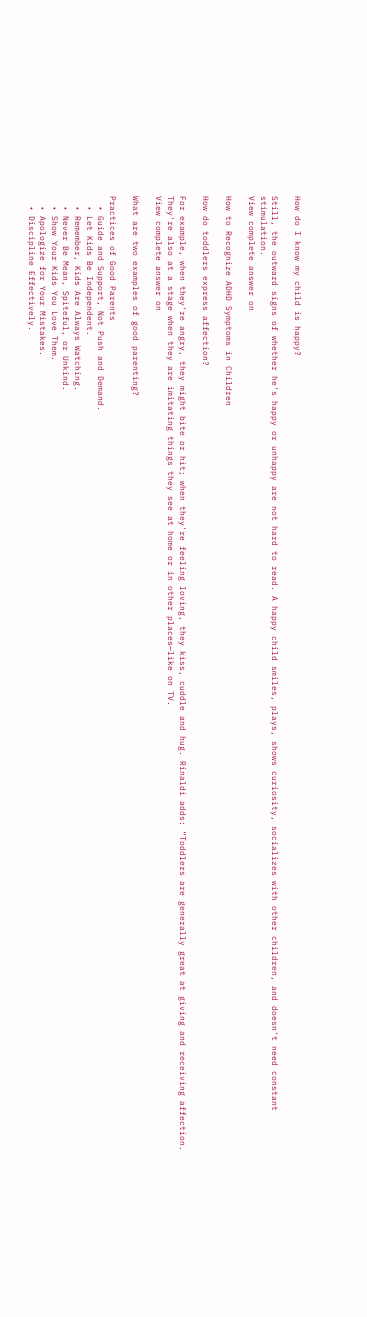How do I know my child is happy?

Still, the outward signs of whether he's happy or unhappy are not hard to read. A happy child smiles, plays, shows curiosity, socializes with other children, and doesn't need constant stimulation.
View complete answer on

How to Recognize ADHD Symptoms in Children

How do toddlers express affection?

For example, when they're angry, they might bite or hit; when they're feeling loving, they kiss, cuddle and hug. Rinaldi adds: “Toddlers are generally great at giving and receiving affection. They're also at a stage when they are imitating things they see at home or in other places—like on TV.
View complete answer on

What are two examples of good parenting?

Practices of Good Parents
  • Guide and Support, Not Push and Demand.
  • Let Kids Be Independent.
  • Remember, Kids Are Always Watching.
  • Never Be Mean, Spiteful, or Unkind.
  • Show Your Kids You Love Them.
  • Apologize for Your Mistakes.
  • Discipline Effectively.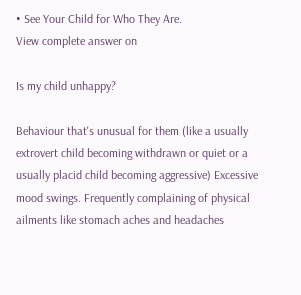• See Your Child for Who They Are.
View complete answer on

Is my child unhappy?

Behaviour that's unusual for them (like a usually extrovert child becoming withdrawn or quiet or a usually placid child becoming aggressive) Excessive mood swings. Frequently complaining of physical ailments like stomach aches and headaches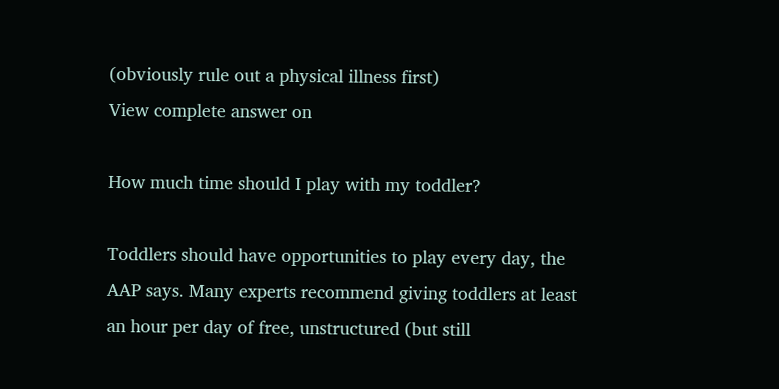(obviously rule out a physical illness first)
View complete answer on

How much time should I play with my toddler?

Toddlers should have opportunities to play every day, the AAP says. Many experts recommend giving toddlers at least an hour per day of free, unstructured (but still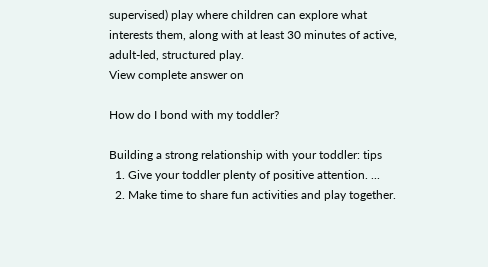supervised) play where children can explore what interests them, along with at least 30 minutes of active, adult-led, structured play.
View complete answer on

How do I bond with my toddler?

Building a strong relationship with your toddler: tips
  1. Give your toddler plenty of positive attention. ...
  2. Make time to share fun activities and play together.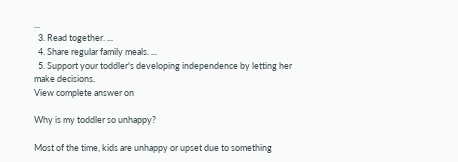...
  3. Read together. ...
  4. Share regular family meals. ...
  5. Support your toddler's developing independence by letting her make decisions.
View complete answer on

Why is my toddler so unhappy?

Most of the time, kids are unhappy or upset due to something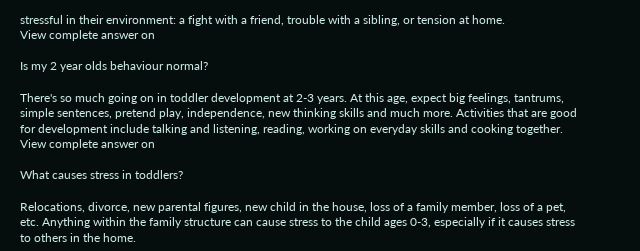stressful in their environment: a fight with a friend, trouble with a sibling, or tension at home.
View complete answer on

Is my 2 year olds behaviour normal?

There's so much going on in toddler development at 2-3 years. At this age, expect big feelings, tantrums, simple sentences, pretend play, independence, new thinking skills and much more. Activities that are good for development include talking and listening, reading, working on everyday skills and cooking together.
View complete answer on

What causes stress in toddlers?

Relocations, divorce, new parental figures, new child in the house, loss of a family member, loss of a pet, etc. Anything within the family structure can cause stress to the child ages 0-3, especially if it causes stress to others in the home.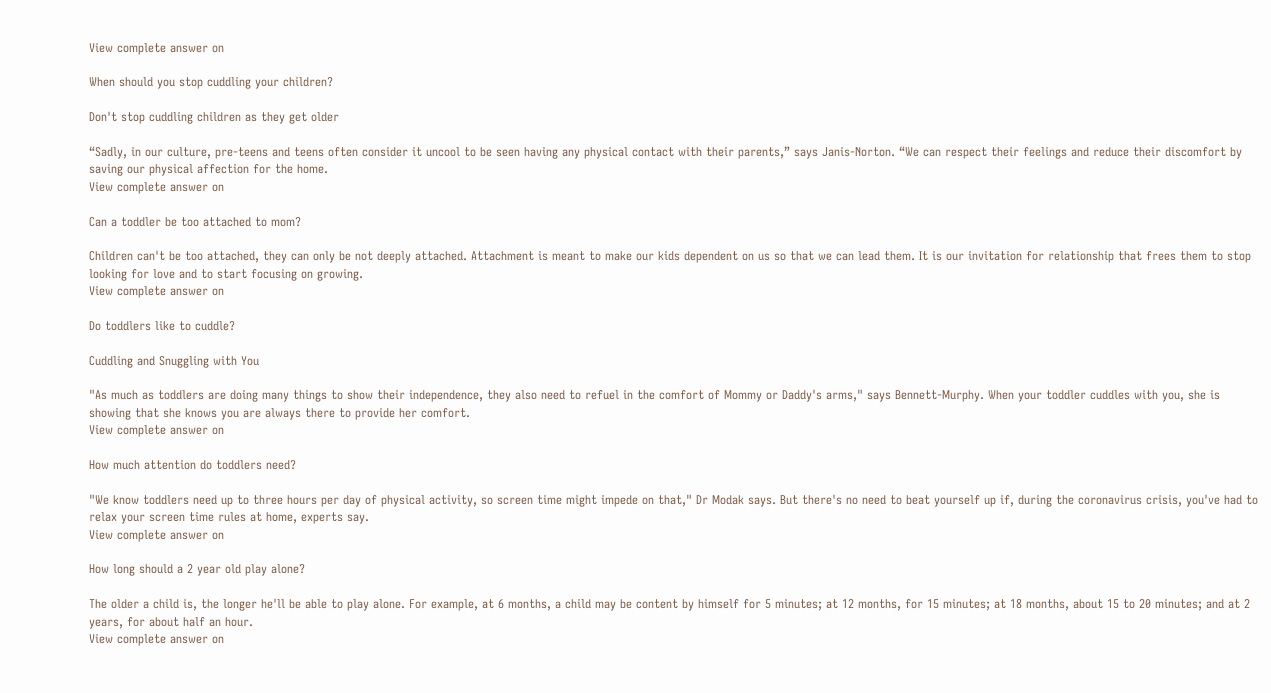View complete answer on

When should you stop cuddling your children?

Don't stop cuddling children as they get older

“Sadly, in our culture, pre-teens and teens often consider it uncool to be seen having any physical contact with their parents,” says Janis-Norton. “We can respect their feelings and reduce their discomfort by saving our physical affection for the home.
View complete answer on

Can a toddler be too attached to mom?

Children can't be too attached, they can only be not deeply attached. Attachment is meant to make our kids dependent on us so that we can lead them. It is our invitation for relationship that frees them to stop looking for love and to start focusing on growing.
View complete answer on

Do toddlers like to cuddle?

Cuddling and Snuggling with You

"As much as toddlers are doing many things to show their independence, they also need to refuel in the comfort of Mommy or Daddy's arms," says Bennett-Murphy. When your toddler cuddles with you, she is showing that she knows you are always there to provide her comfort.
View complete answer on

How much attention do toddlers need?

"We know toddlers need up to three hours per day of physical activity, so screen time might impede on that," Dr Modak says. But there's no need to beat yourself up if, during the coronavirus crisis, you've had to relax your screen time rules at home, experts say.
View complete answer on

How long should a 2 year old play alone?

The older a child is, the longer he'll be able to play alone. For example, at 6 months, a child may be content by himself for 5 minutes; at 12 months, for 15 minutes; at 18 months, about 15 to 20 minutes; and at 2 years, for about half an hour.
View complete answer on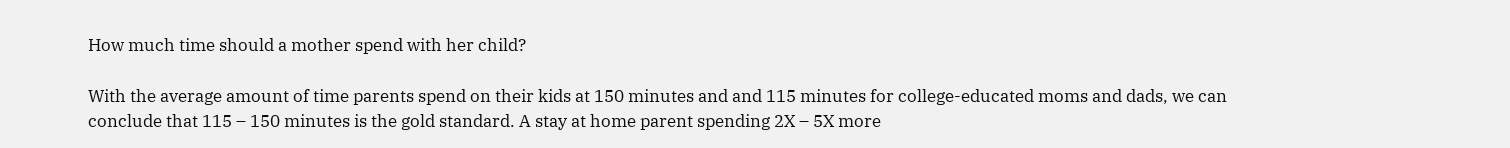How much time should a mother spend with her child?

With the average amount of time parents spend on their kids at 150 minutes and and 115 minutes for college-educated moms and dads, we can conclude that 115 – 150 minutes is the gold standard. A stay at home parent spending 2X – 5X more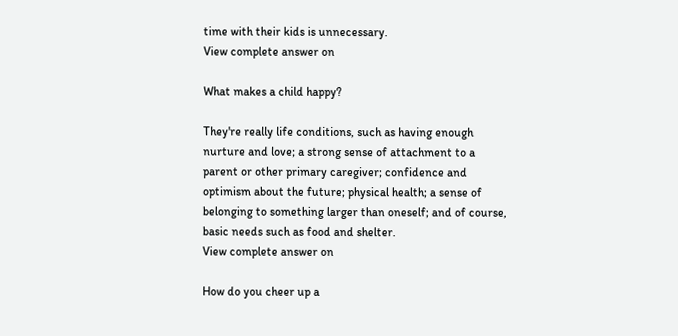time with their kids is unnecessary.
View complete answer on

What makes a child happy?

They're really life conditions, such as having enough nurture and love; a strong sense of attachment to a parent or other primary caregiver; confidence and optimism about the future; physical health; a sense of belonging to something larger than oneself; and of course, basic needs such as food and shelter.
View complete answer on

How do you cheer up a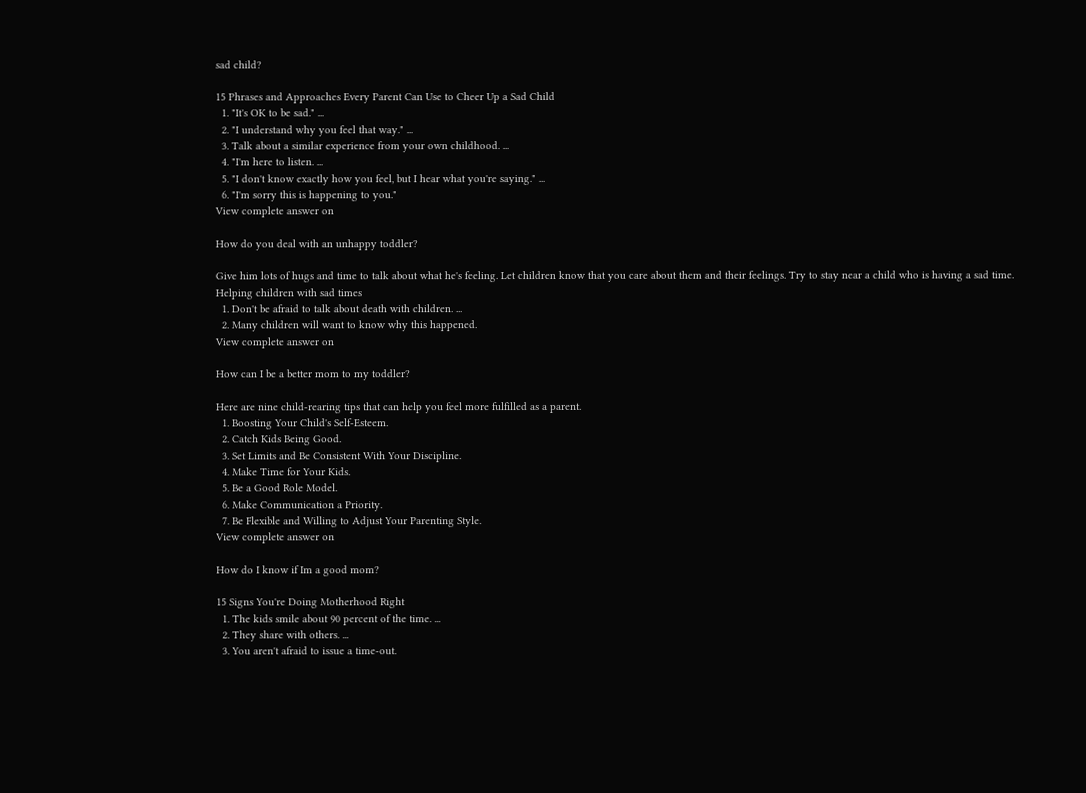sad child?

15 Phrases and Approaches Every Parent Can Use to Cheer Up a Sad Child
  1. "It's OK to be sad." ...
  2. "I understand why you feel that way." ...
  3. Talk about a similar experience from your own childhood. ...
  4. "I'm here to listen. ...
  5. "I don't know exactly how you feel, but I hear what you're saying." ...
  6. "I'm sorry this is happening to you."
View complete answer on

How do you deal with an unhappy toddler?

Give him lots of hugs and time to talk about what he's feeling. Let children know that you care about them and their feelings. Try to stay near a child who is having a sad time.
Helping children with sad times
  1. Don't be afraid to talk about death with children. ...
  2. Many children will want to know why this happened.
View complete answer on

How can I be a better mom to my toddler?

Here are nine child-rearing tips that can help you feel more fulfilled as a parent.
  1. Boosting Your Child's Self-Esteem.
  2. Catch Kids Being Good.
  3. Set Limits and Be Consistent With Your Discipline.
  4. Make Time for Your Kids.
  5. Be a Good Role Model.
  6. Make Communication a Priority.
  7. Be Flexible and Willing to Adjust Your Parenting Style.
View complete answer on

How do I know if Im a good mom?

15 Signs You're Doing Motherhood Right
  1. The kids smile about 90 percent of the time. ...
  2. They share with others. ...
  3. You aren't afraid to issue a time-out.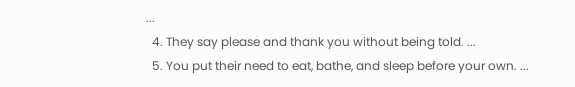...
  4. They say please and thank you without being told. ...
  5. You put their need to eat, bathe, and sleep before your own. ...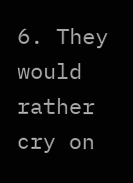6. They would rather cry on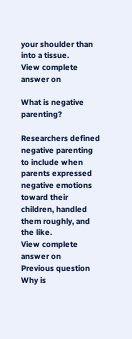your shoulder than into a tissue.
View complete answer on

What is negative parenting?

Researchers defined negative parenting to include when parents expressed negative emotions toward their children, handled them roughly, and the like.
View complete answer on
Previous question
Why is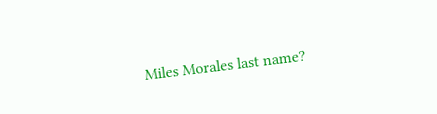Miles Morales last name?